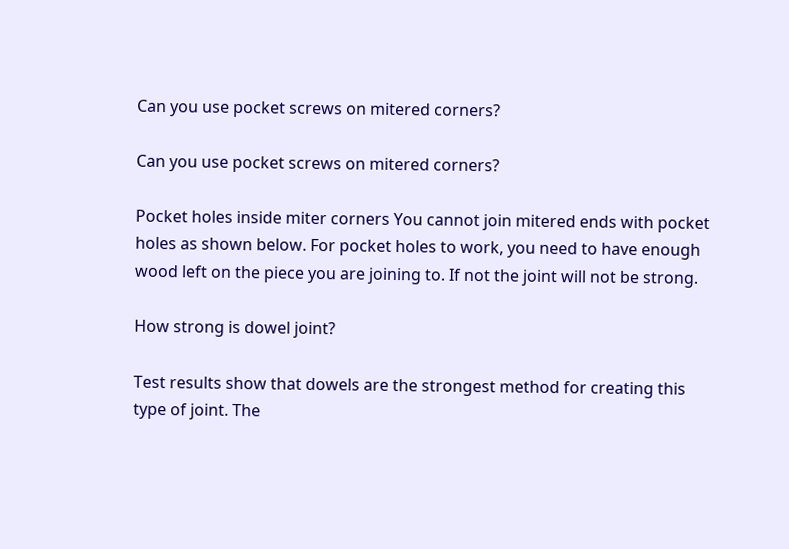Can you use pocket screws on mitered corners?

Can you use pocket screws on mitered corners?

Pocket holes inside miter corners You cannot join mitered ends with pocket holes as shown below. For pocket holes to work, you need to have enough wood left on the piece you are joining to. If not the joint will not be strong.

How strong is dowel joint?

Test results show that dowels are the strongest method for creating this type of joint. The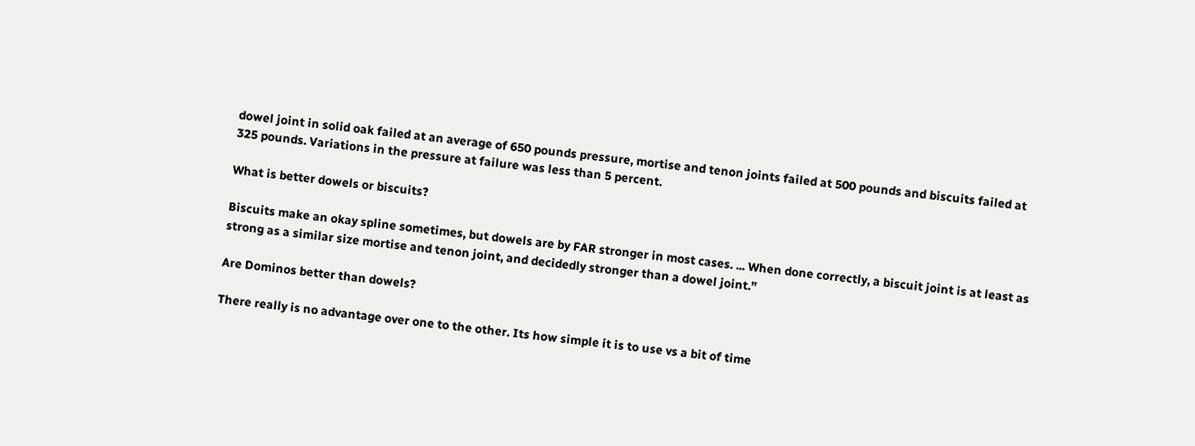dowel joint in solid oak failed at an average of 650 pounds pressure, mortise and tenon joints failed at 500 pounds and biscuits failed at 325 pounds. Variations in the pressure at failure was less than 5 percent.

What is better dowels or biscuits?

Biscuits make an okay spline sometimes, but dowels are by FAR stronger in most cases. ... When done correctly, a biscuit joint is at least as strong as a similar size mortise and tenon joint, and decidedly stronger than a dowel joint.”

Are Dominos better than dowels?

There really is no advantage over one to the other. Its how simple it is to use vs a bit of time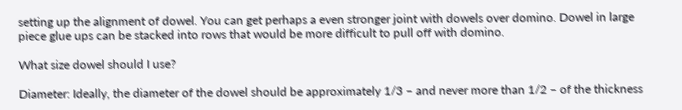setting up the alignment of dowel. You can get perhaps a even stronger joint with dowels over domino. Dowel in large piece glue ups can be stacked into rows that would be more difficult to pull off with domino.

What size dowel should I use?

Diameter: Ideally, the diameter of the dowel should be approximately 1/3 – and never more than 1/2 – of the thickness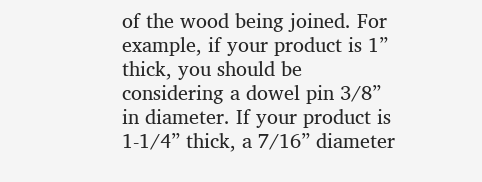of the wood being joined. For example, if your product is 1” thick, you should be considering a dowel pin 3/8” in diameter. If your product is 1-1/4” thick, a 7/16” diameter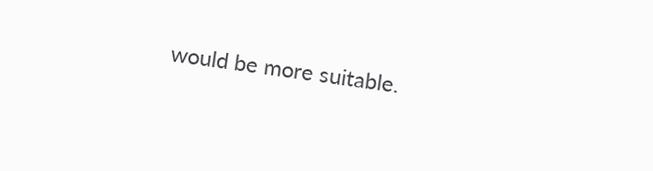would be more suitable.